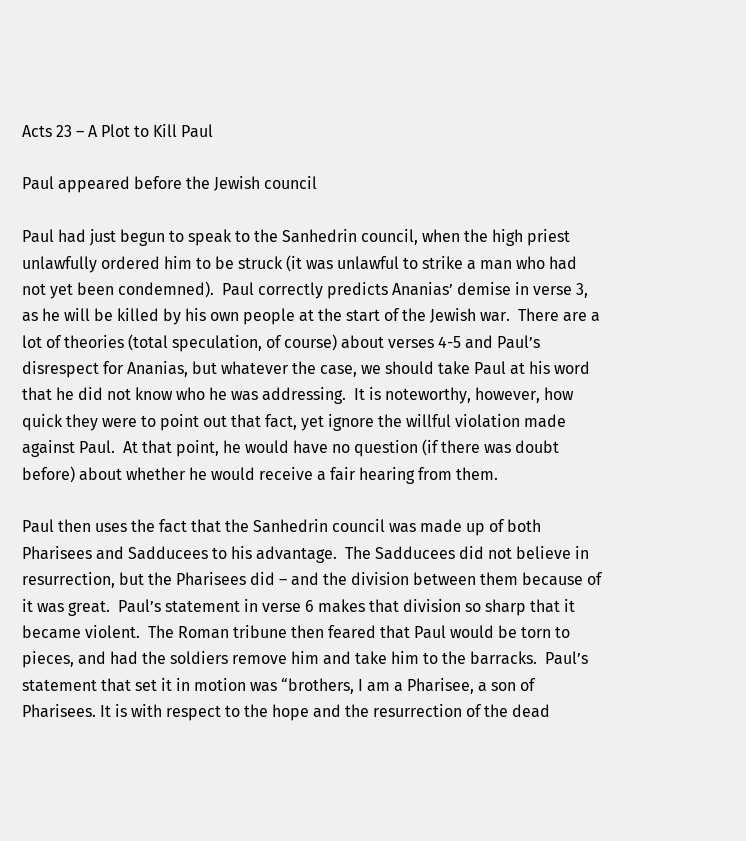Acts 23 – A Plot to Kill Paul

Paul appeared before the Jewish council

Paul had just begun to speak to the Sanhedrin council, when the high priest unlawfully ordered him to be struck (it was unlawful to strike a man who had not yet been condemned).  Paul correctly predicts Ananias’ demise in verse 3, as he will be killed by his own people at the start of the Jewish war.  There are a lot of theories (total speculation, of course) about verses 4-5 and Paul’s disrespect for Ananias, but whatever the case, we should take Paul at his word that he did not know who he was addressing.  It is noteworthy, however, how quick they were to point out that fact, yet ignore the willful violation made against Paul.  At that point, he would have no question (if there was doubt before) about whether he would receive a fair hearing from them.

Paul then uses the fact that the Sanhedrin council was made up of both Pharisees and Sadducees to his advantage.  The Sadducees did not believe in resurrection, but the Pharisees did – and the division between them because of it was great.  Paul’s statement in verse 6 makes that division so sharp that it became violent.  The Roman tribune then feared that Paul would be torn to pieces, and had the soldiers remove him and take him to the barracks.  Paul’s statement that set it in motion was “brothers, I am a Pharisee, a son of Pharisees. It is with respect to the hope and the resurrection of the dead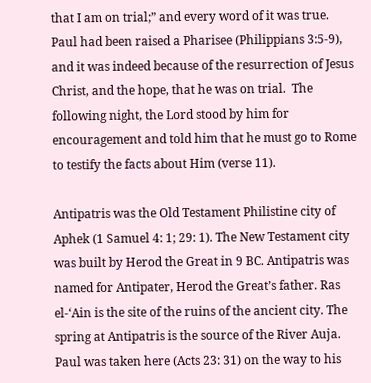that I am on trial;” and every word of it was true.  Paul had been raised a Pharisee (Philippians 3:5-9), and it was indeed because of the resurrection of Jesus Christ, and the hope, that he was on trial.  The following night, the Lord stood by him for encouragement and told him that he must go to Rome to testify the facts about Him (verse 11).

Antipatris was the Old Testament Philistine city of Aphek (1 Samuel 4: 1; 29: 1). The New Testament city was built by Herod the Great in 9 BC. Antipatris was named for Antipater, Herod the Great’s father. Ras el-‘Ain is the site of the ruins of the ancient city. The spring at Antipatris is the source of the River Auja. Paul was taken here (Acts 23: 31) on the way to his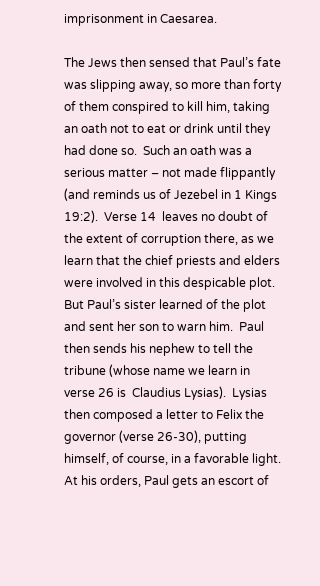imprisonment in Caesarea.

The Jews then sensed that Paul’s fate was slipping away, so more than forty of them conspired to kill him, taking an oath not to eat or drink until they had done so.  Such an oath was a serious matter – not made flippantly (and reminds us of Jezebel in 1 Kings 19:2).  Verse 14  leaves no doubt of the extent of corruption there, as we learn that the chief priests and elders were involved in this despicable plot.  But Paul’s sister learned of the plot and sent her son to warn him.  Paul then sends his nephew to tell the tribune (whose name we learn in verse 26 is  Claudius Lysias).  Lysias then composed a letter to Felix the governor (verse 26-30), putting himself, of course, in a favorable light.  At his orders, Paul gets an escort of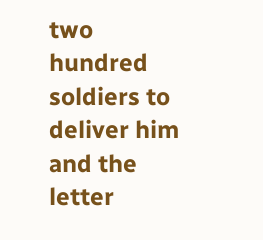two hundred soldiers to deliver him and the letter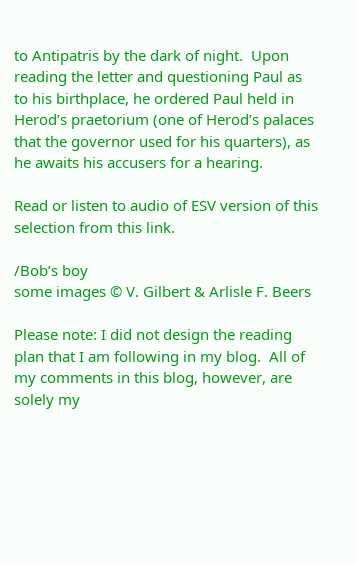to Antipatris by the dark of night.  Upon reading the letter and questioning Paul as to his birthplace, he ordered Paul held in Herod’s praetorium (one of Herod’s palaces that the governor used for his quarters), as he awaits his accusers for a hearing.

Read or listen to audio of ESV version of this selection from this link.

/Bob’s boy
some images © V. Gilbert & Arlisle F. Beers

Please note: I did not design the reading plan that I am following in my blog.  All of my comments in this blog, however, are solely my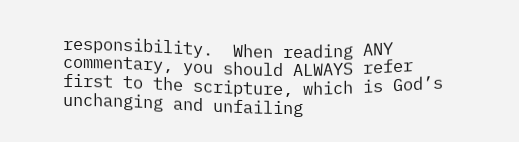responsibility.  When reading ANY commentary, you should ALWAYS refer first to the scripture, which is God’s unchanging and unfailing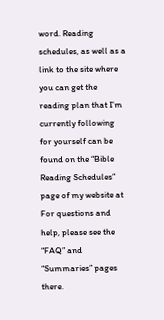word. Reading schedules, as well as a link to the site where you can get the reading plan that I’m currently following for yourself can be found on the “Bible Reading Schedules” page of my website at  For questions and help, please see the “FAQ” and “Summaries” pages there.